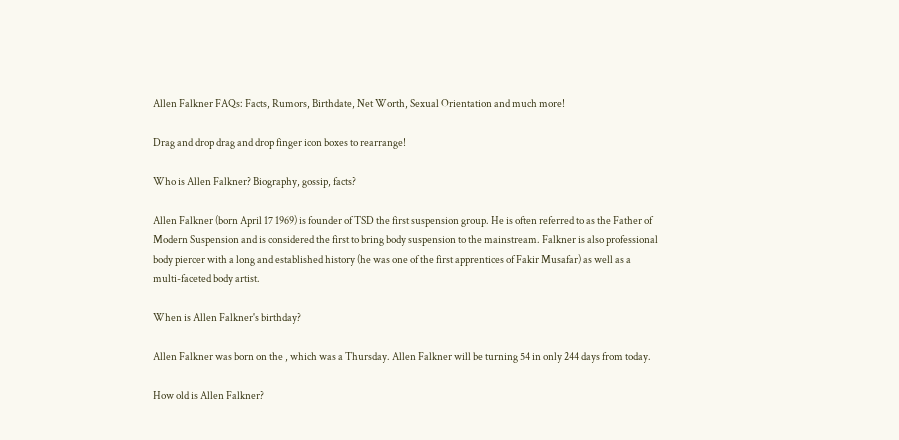Allen Falkner FAQs: Facts, Rumors, Birthdate, Net Worth, Sexual Orientation and much more!

Drag and drop drag and drop finger icon boxes to rearrange!

Who is Allen Falkner? Biography, gossip, facts?

Allen Falkner (born April 17 1969) is founder of TSD the first suspension group. He is often referred to as the Father of Modern Suspension and is considered the first to bring body suspension to the mainstream. Falkner is also professional body piercer with a long and established history (he was one of the first apprentices of Fakir Musafar) as well as a multi-faceted body artist.

When is Allen Falkner's birthday?

Allen Falkner was born on the , which was a Thursday. Allen Falkner will be turning 54 in only 244 days from today.

How old is Allen Falkner?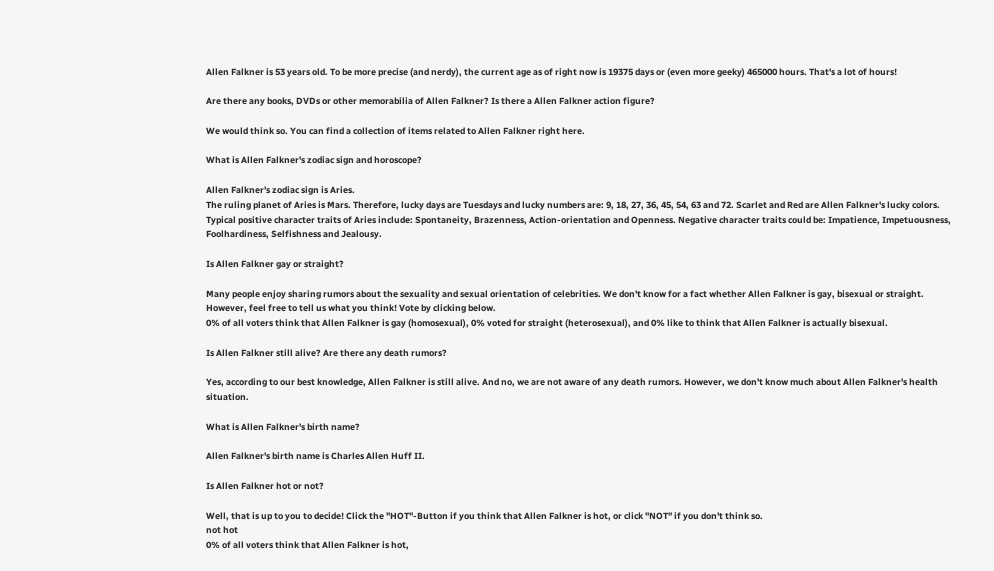Allen Falkner is 53 years old. To be more precise (and nerdy), the current age as of right now is 19375 days or (even more geeky) 465000 hours. That's a lot of hours!

Are there any books, DVDs or other memorabilia of Allen Falkner? Is there a Allen Falkner action figure?

We would think so. You can find a collection of items related to Allen Falkner right here.

What is Allen Falkner's zodiac sign and horoscope?

Allen Falkner's zodiac sign is Aries.
The ruling planet of Aries is Mars. Therefore, lucky days are Tuesdays and lucky numbers are: 9, 18, 27, 36, 45, 54, 63 and 72. Scarlet and Red are Allen Falkner's lucky colors. Typical positive character traits of Aries include: Spontaneity, Brazenness, Action-orientation and Openness. Negative character traits could be: Impatience, Impetuousness, Foolhardiness, Selfishness and Jealousy.

Is Allen Falkner gay or straight?

Many people enjoy sharing rumors about the sexuality and sexual orientation of celebrities. We don't know for a fact whether Allen Falkner is gay, bisexual or straight. However, feel free to tell us what you think! Vote by clicking below.
0% of all voters think that Allen Falkner is gay (homosexual), 0% voted for straight (heterosexual), and 0% like to think that Allen Falkner is actually bisexual.

Is Allen Falkner still alive? Are there any death rumors?

Yes, according to our best knowledge, Allen Falkner is still alive. And no, we are not aware of any death rumors. However, we don't know much about Allen Falkner's health situation.

What is Allen Falkner's birth name?

Allen Falkner's birth name is Charles Allen Huff II.

Is Allen Falkner hot or not?

Well, that is up to you to decide! Click the "HOT"-Button if you think that Allen Falkner is hot, or click "NOT" if you don't think so.
not hot
0% of all voters think that Allen Falkner is hot,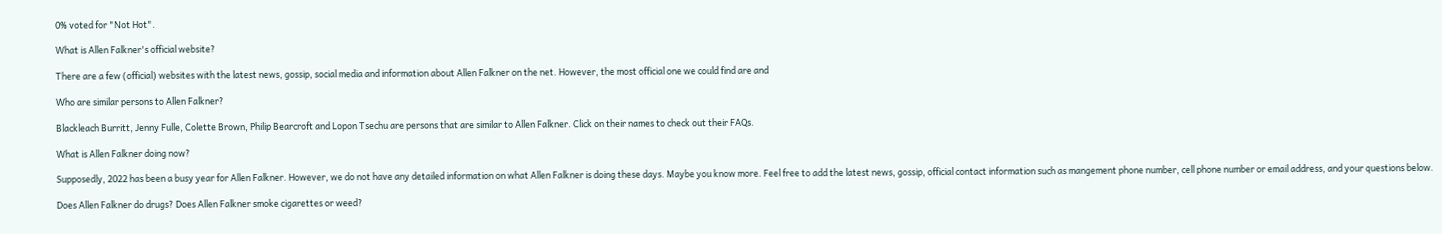0% voted for "Not Hot".

What is Allen Falkner's official website?

There are a few (official) websites with the latest news, gossip, social media and information about Allen Falkner on the net. However, the most official one we could find are and

Who are similar persons to Allen Falkner?

Blackleach Burritt, Jenny Fulle, Colette Brown, Philip Bearcroft and Lopon Tsechu are persons that are similar to Allen Falkner. Click on their names to check out their FAQs.

What is Allen Falkner doing now?

Supposedly, 2022 has been a busy year for Allen Falkner. However, we do not have any detailed information on what Allen Falkner is doing these days. Maybe you know more. Feel free to add the latest news, gossip, official contact information such as mangement phone number, cell phone number or email address, and your questions below.

Does Allen Falkner do drugs? Does Allen Falkner smoke cigarettes or weed?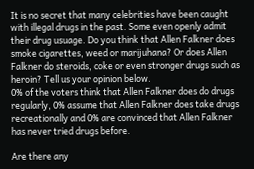It is no secret that many celebrities have been caught with illegal drugs in the past. Some even openly admit their drug usuage. Do you think that Allen Falkner does smoke cigarettes, weed or marijuhana? Or does Allen Falkner do steroids, coke or even stronger drugs such as heroin? Tell us your opinion below.
0% of the voters think that Allen Falkner does do drugs regularly, 0% assume that Allen Falkner does take drugs recreationally and 0% are convinced that Allen Falkner has never tried drugs before.

Are there any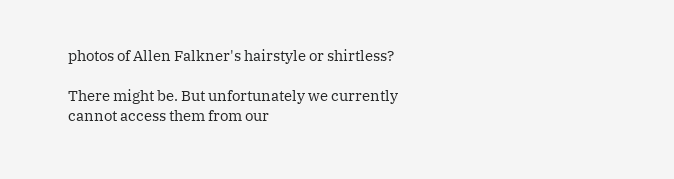photos of Allen Falkner's hairstyle or shirtless?

There might be. But unfortunately we currently cannot access them from our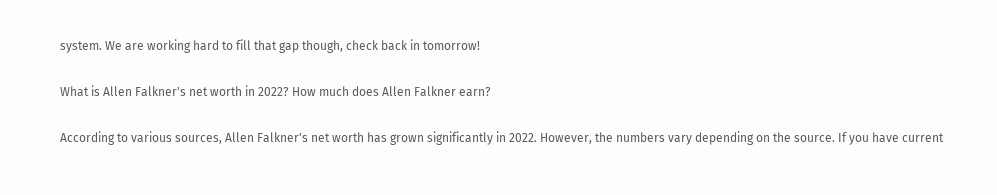system. We are working hard to fill that gap though, check back in tomorrow!

What is Allen Falkner's net worth in 2022? How much does Allen Falkner earn?

According to various sources, Allen Falkner's net worth has grown significantly in 2022. However, the numbers vary depending on the source. If you have current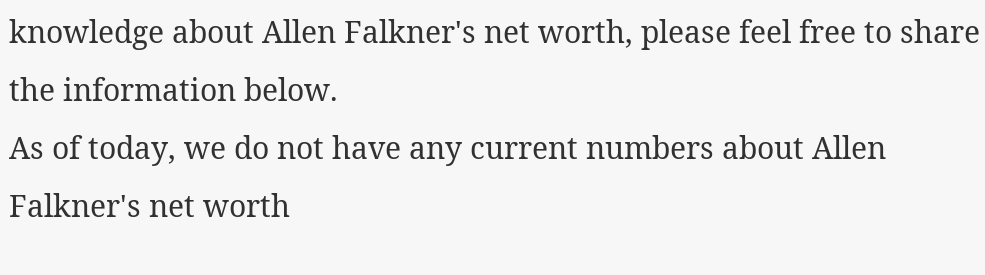knowledge about Allen Falkner's net worth, please feel free to share the information below.
As of today, we do not have any current numbers about Allen Falkner's net worth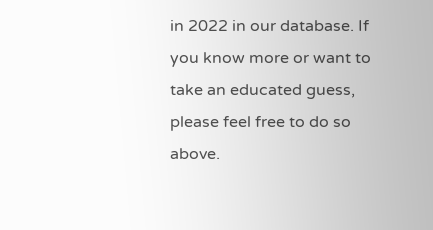in 2022 in our database. If you know more or want to take an educated guess, please feel free to do so above.